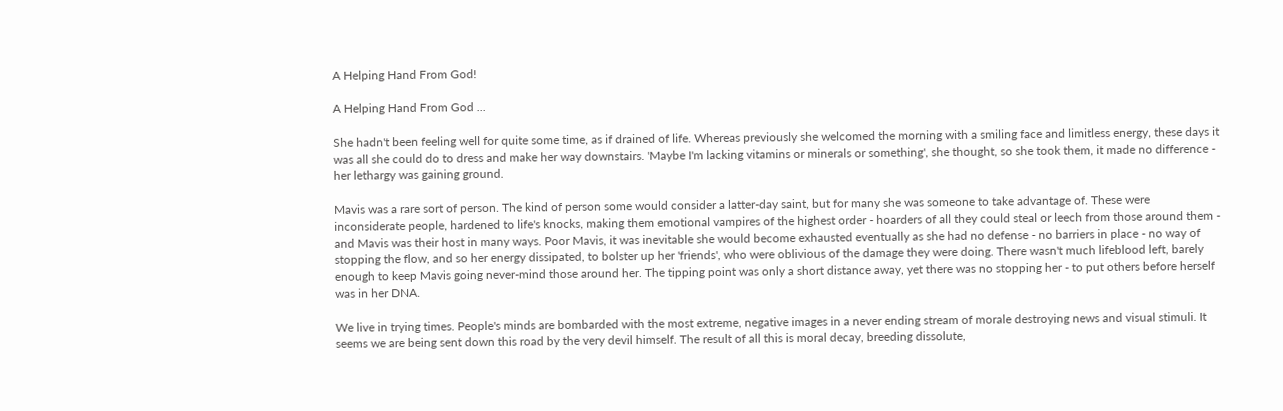A Helping Hand From God!

A Helping Hand From God ...

She hadn't been feeling well for quite some time, as if drained of life. Whereas previously she welcomed the morning with a smiling face and limitless energy, these days it was all she could do to dress and make her way downstairs. 'Maybe I'm lacking vitamins or minerals or something', she thought, so she took them, it made no difference - her lethargy was gaining ground.

Mavis was a rare sort of person. The kind of person some would consider a latter-day saint, but for many she was someone to take advantage of. These were inconsiderate people, hardened to life's knocks, making them emotional vampires of the highest order - hoarders of all they could steal or leech from those around them - and Mavis was their host in many ways. Poor Mavis, it was inevitable she would become exhausted eventually as she had no defense - no barriers in place - no way of stopping the flow, and so her energy dissipated, to bolster up her 'friends', who were oblivious of the damage they were doing. There wasn't much lifeblood left, barely enough to keep Mavis going never-mind those around her. The tipping point was only a short distance away, yet there was no stopping her - to put others before herself was in her DNA.

We live in trying times. People's minds are bombarded with the most extreme, negative images in a never ending stream of morale destroying news and visual stimuli. It seems we are being sent down this road by the very devil himself. The result of all this is moral decay, breeding dissolute,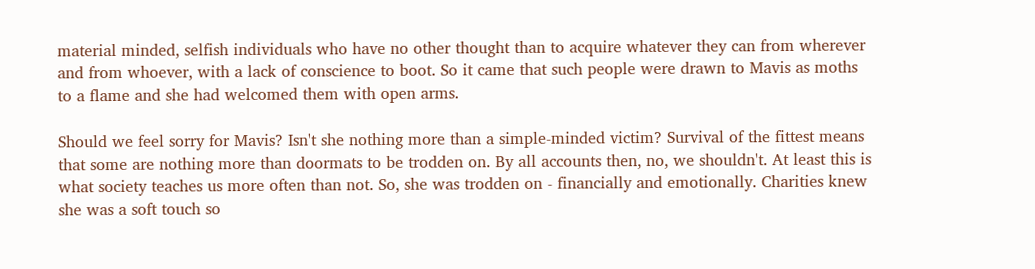material minded, selfish individuals who have no other thought than to acquire whatever they can from wherever and from whoever, with a lack of conscience to boot. So it came that such people were drawn to Mavis as moths to a flame and she had welcomed them with open arms.

Should we feel sorry for Mavis? Isn't she nothing more than a simple-minded victim? Survival of the fittest means that some are nothing more than doormats to be trodden on. By all accounts then, no, we shouldn't. At least this is what society teaches us more often than not. So, she was trodden on - financially and emotionally. Charities knew she was a soft touch so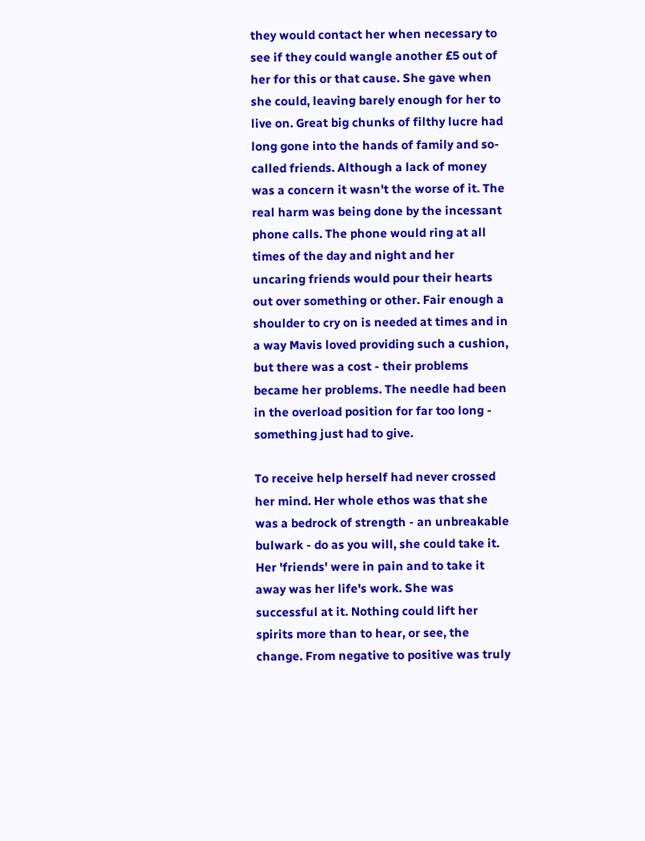they would contact her when necessary to see if they could wangle another £5 out of her for this or that cause. She gave when she could, leaving barely enough for her to live on. Great big chunks of filthy lucre had long gone into the hands of family and so-called friends. Although a lack of money was a concern it wasn't the worse of it. The real harm was being done by the incessant phone calls. The phone would ring at all times of the day and night and her uncaring friends would pour their hearts out over something or other. Fair enough a shoulder to cry on is needed at times and in a way Mavis loved providing such a cushion, but there was a cost - their problems became her problems. The needle had been in the overload position for far too long - something just had to give.

To receive help herself had never crossed her mind. Her whole ethos was that she was a bedrock of strength - an unbreakable bulwark - do as you will, she could take it. Her 'friends' were in pain and to take it away was her life's work. She was successful at it. Nothing could lift her spirits more than to hear, or see, the change. From negative to positive was truly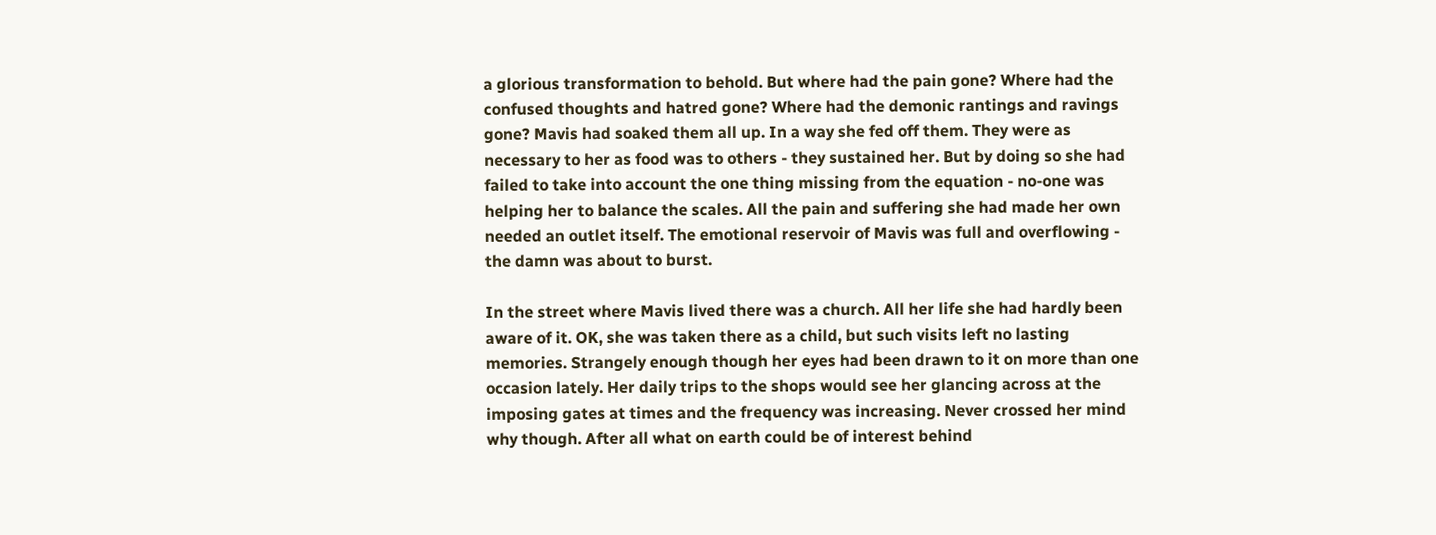a glorious transformation to behold. But where had the pain gone? Where had the confused thoughts and hatred gone? Where had the demonic rantings and ravings gone? Mavis had soaked them all up. In a way she fed off them. They were as necessary to her as food was to others - they sustained her. But by doing so she had failed to take into account the one thing missing from the equation - no-one was helping her to balance the scales. All the pain and suffering she had made her own needed an outlet itself. The emotional reservoir of Mavis was full and overflowing - the damn was about to burst.

In the street where Mavis lived there was a church. All her life she had hardly been aware of it. OK, she was taken there as a child, but such visits left no lasting memories. Strangely enough though her eyes had been drawn to it on more than one occasion lately. Her daily trips to the shops would see her glancing across at the imposing gates at times and the frequency was increasing. Never crossed her mind why though. After all what on earth could be of interest behind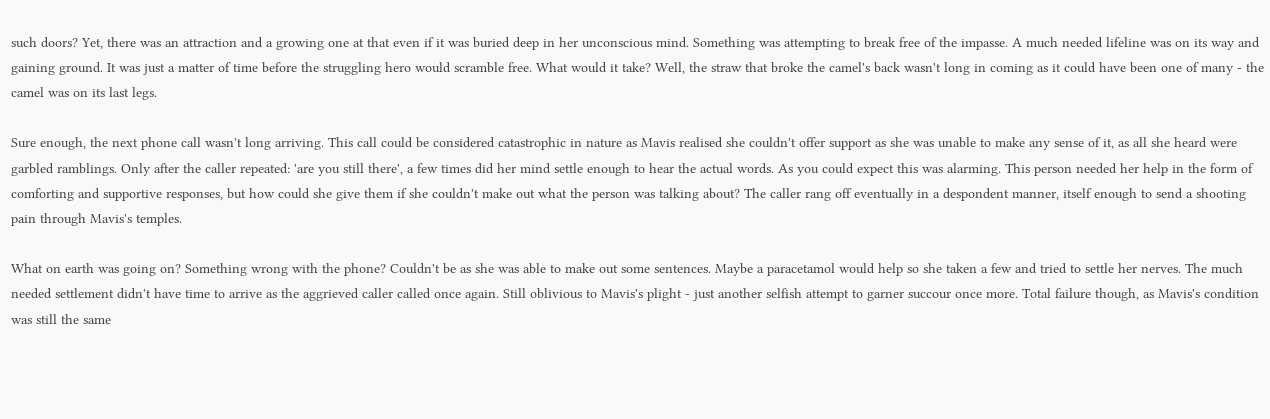such doors? Yet, there was an attraction and a growing one at that even if it was buried deep in her unconscious mind. Something was attempting to break free of the impasse. A much needed lifeline was on its way and gaining ground. It was just a matter of time before the struggling hero would scramble free. What would it take? Well, the straw that broke the camel's back wasn't long in coming as it could have been one of many - the camel was on its last legs.

Sure enough, the next phone call wasn't long arriving. This call could be considered catastrophic in nature as Mavis realised she couldn't offer support as she was unable to make any sense of it, as all she heard were garbled ramblings. Only after the caller repeated: 'are you still there', a few times did her mind settle enough to hear the actual words. As you could expect this was alarming. This person needed her help in the form of comforting and supportive responses, but how could she give them if she couldn't make out what the person was talking about? The caller rang off eventually in a despondent manner, itself enough to send a shooting pain through Mavis's temples.

What on earth was going on? Something wrong with the phone? Couldn't be as she was able to make out some sentences. Maybe a paracetamol would help so she taken a few and tried to settle her nerves. The much needed settlement didn't have time to arrive as the aggrieved caller called once again. Still oblivious to Mavis's plight - just another selfish attempt to garner succour once more. Total failure though, as Mavis's condition was still the same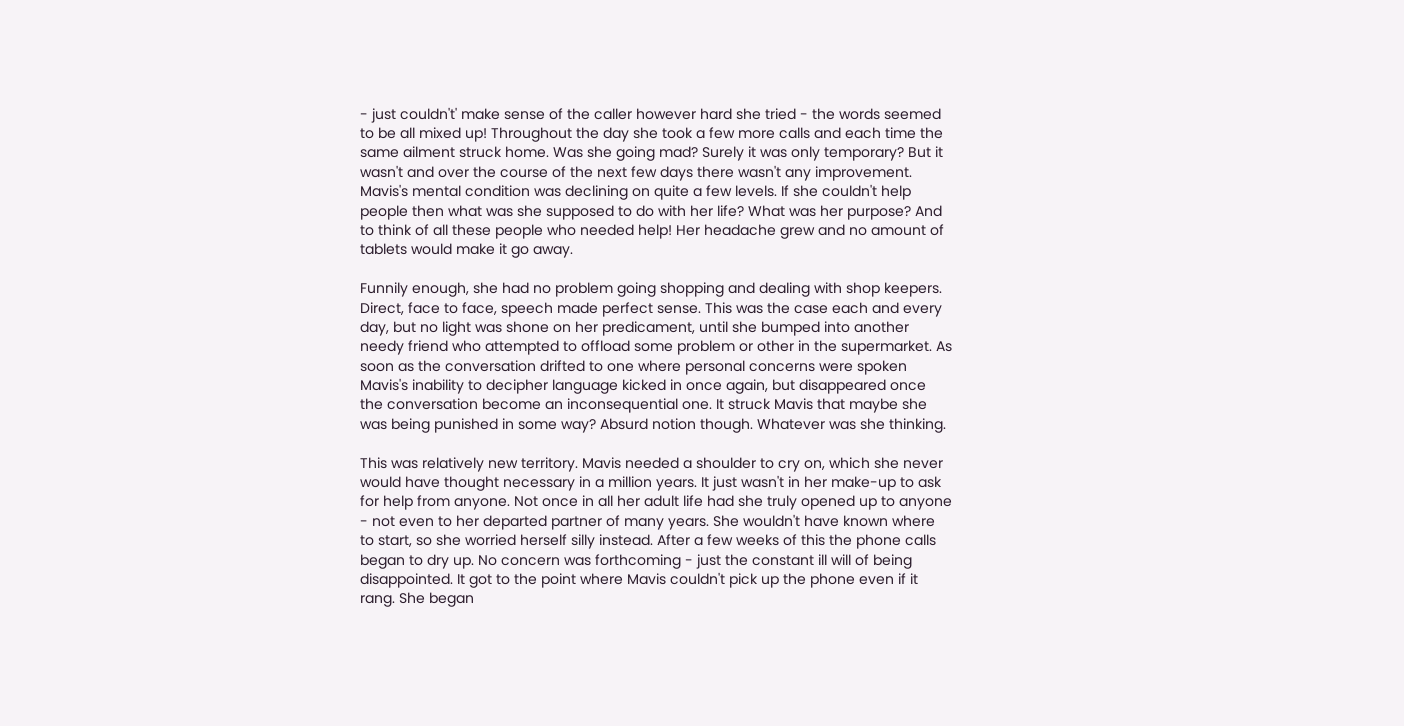- just couldn't' make sense of the caller however hard she tried - the words seemed to be all mixed up! Throughout the day she took a few more calls and each time the same ailment struck home. Was she going mad? Surely it was only temporary? But it wasn't and over the course of the next few days there wasn't any improvement. Mavis's mental condition was declining on quite a few levels. If she couldn't help people then what was she supposed to do with her life? What was her purpose? And to think of all these people who needed help! Her headache grew and no amount of tablets would make it go away.

Funnily enough, she had no problem going shopping and dealing with shop keepers. Direct, face to face, speech made perfect sense. This was the case each and every day, but no light was shone on her predicament, until she bumped into another needy friend who attempted to offload some problem or other in the supermarket. As soon as the conversation drifted to one where personal concerns were spoken Mavis's inability to decipher language kicked in once again, but disappeared once the conversation become an inconsequential one. It struck Mavis that maybe she was being punished in some way? Absurd notion though. Whatever was she thinking.

This was relatively new territory. Mavis needed a shoulder to cry on, which she never would have thought necessary in a million years. It just wasn't in her make-up to ask for help from anyone. Not once in all her adult life had she truly opened up to anyone - not even to her departed partner of many years. She wouldn't have known where to start, so she worried herself silly instead. After a few weeks of this the phone calls began to dry up. No concern was forthcoming - just the constant ill will of being disappointed. It got to the point where Mavis couldn't pick up the phone even if it rang. She began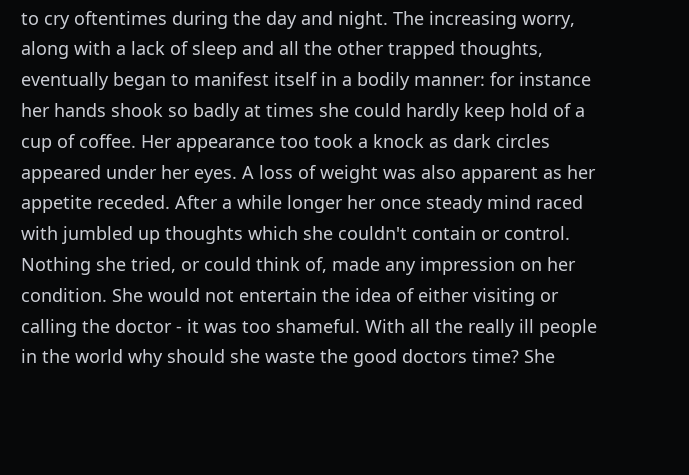to cry oftentimes during the day and night. The increasing worry, along with a lack of sleep and all the other trapped thoughts, eventually began to manifest itself in a bodily manner: for instance her hands shook so badly at times she could hardly keep hold of a cup of coffee. Her appearance too took a knock as dark circles appeared under her eyes. A loss of weight was also apparent as her appetite receded. After a while longer her once steady mind raced with jumbled up thoughts which she couldn't contain or control. Nothing she tried, or could think of, made any impression on her condition. She would not entertain the idea of either visiting or calling the doctor - it was too shameful. With all the really ill people in the world why should she waste the good doctors time? She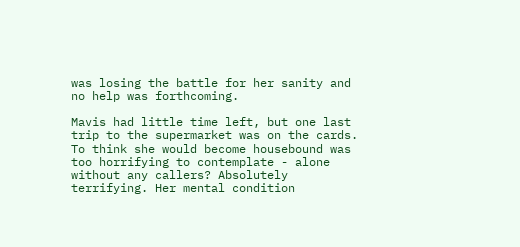was losing the battle for her sanity and no help was forthcoming.

Mavis had little time left, but one last trip to the supermarket was on the cards. To think she would become housebound was too horrifying to contemplate - alone without any callers? Absolutely terrifying. Her mental condition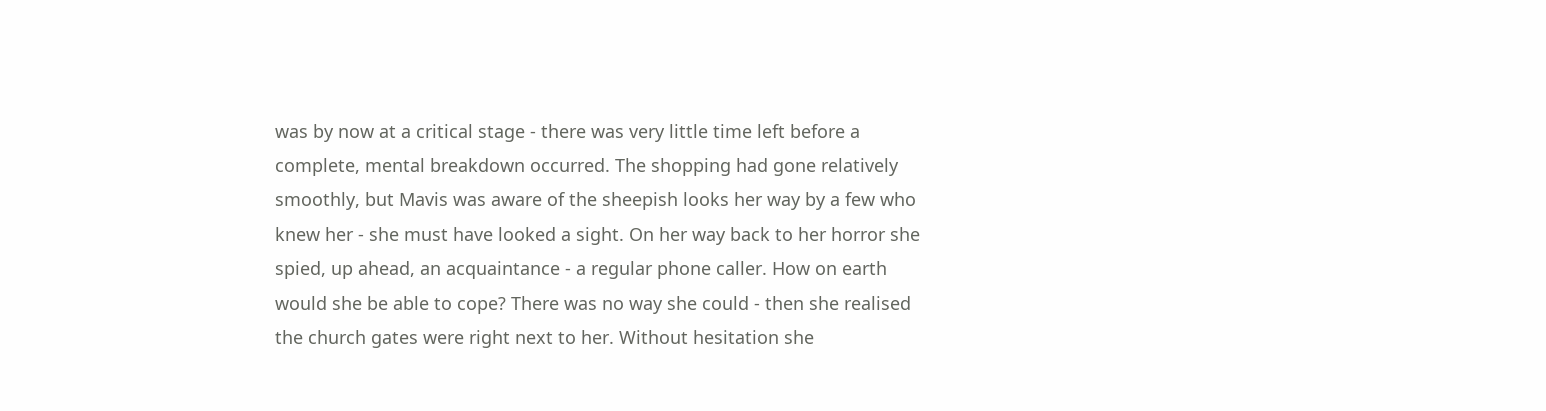was by now at a critical stage - there was very little time left before a complete, mental breakdown occurred. The shopping had gone relatively smoothly, but Mavis was aware of the sheepish looks her way by a few who knew her - she must have looked a sight. On her way back to her horror she spied, up ahead, an acquaintance - a regular phone caller. How on earth would she be able to cope? There was no way she could - then she realised the church gates were right next to her. Without hesitation she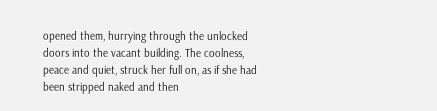opened them, hurrying through the unlocked doors into the vacant building. The coolness, peace and quiet, struck her full on, as if she had been stripped naked and then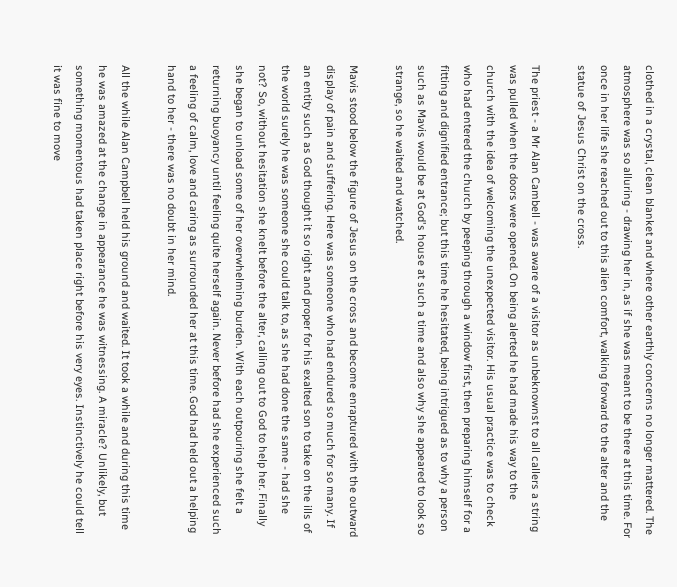clothed in a crystal, clean blanket and where other earthly concerns no longer mattered. The atmosphere was so alluring - drawing her in, as if she was meant to be there at this time. For once in her life she reached out to this alien comfort, walking forward to the alter and the statue of Jesus Christ on the cross.

The priest - a Mr Alan Cambell - was aware of a visitor as unbeknownst to all callers a string was pulled when the doors were opened. On being alerted he had made his way to the church with the idea of welcoming the unexpected visitor. His usual practice was to check who had entered the church by peeping through a window first, then preparing himself for a fitting and dignified entrance; but this time he hesitated, being intrigued as to why a person such as Mavis would be at God's house at such a time and also why she appeared to look so strange, so he waited and watched.

Mavis stood below the figure of Jesus on the cross and become enraptured with the outward display of pain and suffering. Here was someone who had endured so much for so many. If an entity such as God thought it so right and proper for his exalted son to take on the ills of the world surely he was someone she could talk to, as she had done the same - had she not? So, without hesitation she knelt before the alter, calling out to God to help her. Finally she began to unload some of her overwhelming burden. With each outpouring she felt a returning buoyancy until feeling quite herself again. Never before had she experienced such a feeling of calm, love and caring as surrounded her at this time. God had held out a helping hand to her - there was no doubt in her mind.

All the while Alan Campbell held his ground and waited. It took a while and during this time he was amazed at the change in appearance he was witnessing. A miracle? Unlikely, but something momentous had taken place right before his very eyes. Instinctively he could tell it was fine to move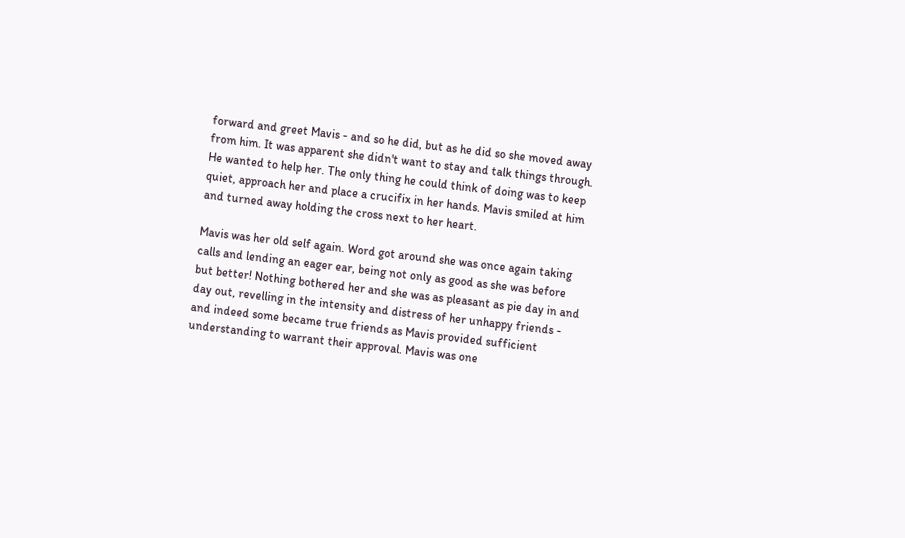forward and greet Mavis - and so he did, but as he did so she moved away from him. It was apparent she didn't want to stay and talk things through. He wanted to help her. The only thing he could think of doing was to keep quiet, approach her and place a crucifix in her hands. Mavis smiled at him and turned away holding the cross next to her heart.

Mavis was her old self again. Word got around she was once again taking calls and lending an eager ear, being not only as good as she was before but better! Nothing bothered her and she was as pleasant as pie day in and day out, revelling in the intensity and distress of her unhappy friends - and indeed some became true friends as Mavis provided sufficient understanding to warrant their approval. Mavis was one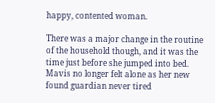happy, contented woman.

There was a major change in the routine of the household though, and it was the time just before she jumped into bed. Mavis no longer felt alone as her new found guardian never tired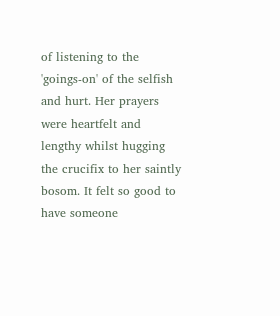of listening to the 'goings-on' of the selfish and hurt. Her prayers were heartfelt and lengthy whilst hugging the crucifix to her saintly bosom. It felt so good to have someone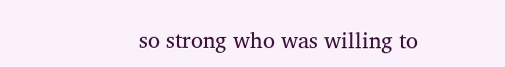so strong who was willing to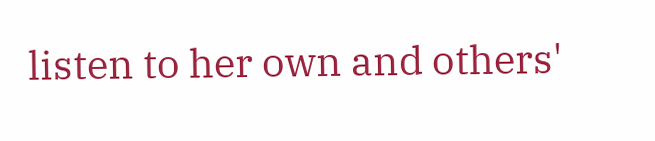listen to her own and others'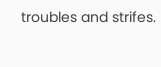troubles and strifes.